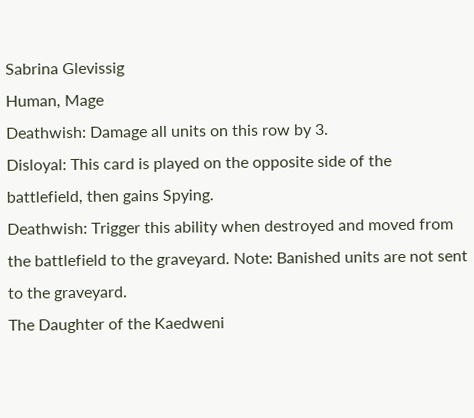Sabrina Glevissig
Human, Mage
Deathwish: Damage all units on this row by 3.
Disloyal: This card is played on the opposite side of the battlefield, then gains Spying.
Deathwish: Trigger this ability when destroyed and moved from the battlefield to the graveyard. Note: Banished units are not sent to the graveyard.
The Daughter of the Kaedweni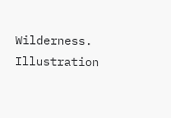Wilderness.
Illustration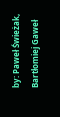by: Paweł Świeżak, Bartłomiej Gaweł